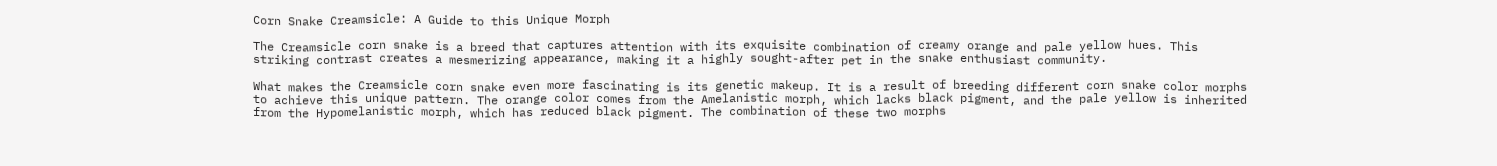Corn Snake Creamsicle: A Guide to this Unique Morph

The Creamsicle corn snake is a breed that captures attention with its exquisite combination of creamy orange and pale yellow hues. This striking contrast creates a mesmerizing appearance, making it a highly sought-after pet in the snake enthusiast community.

What makes the Creamsicle corn snake even more fascinating is its genetic makeup. It is a result of breeding different corn snake color morphs to achieve this unique pattern. The orange color comes from the Amelanistic morph, which lacks black pigment, and the pale yellow is inherited from the Hypomelanistic morph, which has reduced black pigment. The combination of these two morphs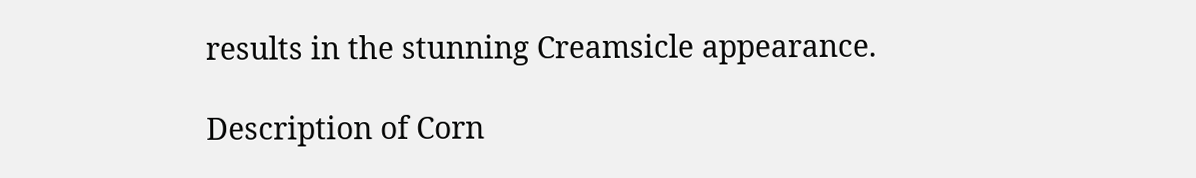results in the stunning Creamsicle appearance.

Description of Corn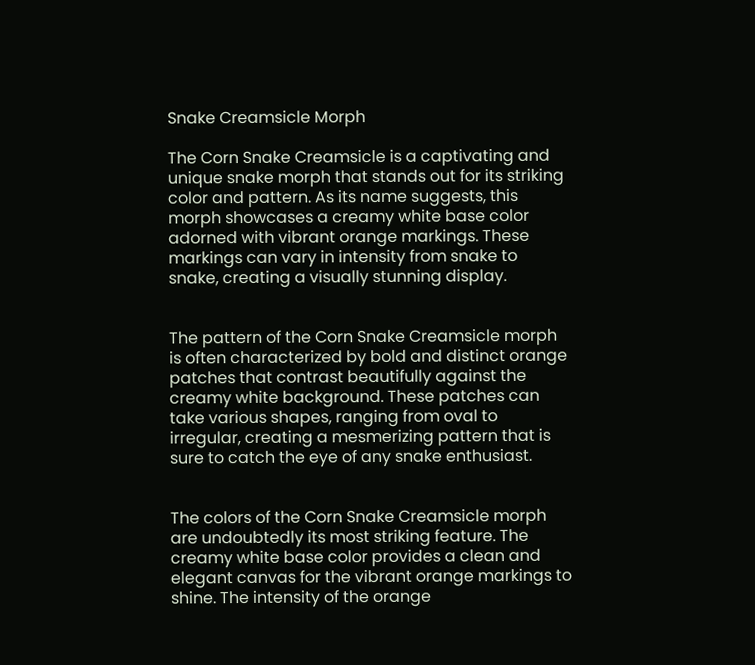Snake Creamsicle Morph

The Corn Snake Creamsicle is a captivating and unique snake morph that stands out for its striking color and pattern. As its name suggests, this morph showcases a creamy white base color adorned with vibrant orange markings. These markings can vary in intensity from snake to snake, creating a visually stunning display.


The pattern of the Corn Snake Creamsicle morph is often characterized by bold and distinct orange patches that contrast beautifully against the creamy white background. These patches can take various shapes, ranging from oval to irregular, creating a mesmerizing pattern that is sure to catch the eye of any snake enthusiast.


The colors of the Corn Snake Creamsicle morph are undoubtedly its most striking feature. The creamy white base color provides a clean and elegant canvas for the vibrant orange markings to shine. The intensity of the orange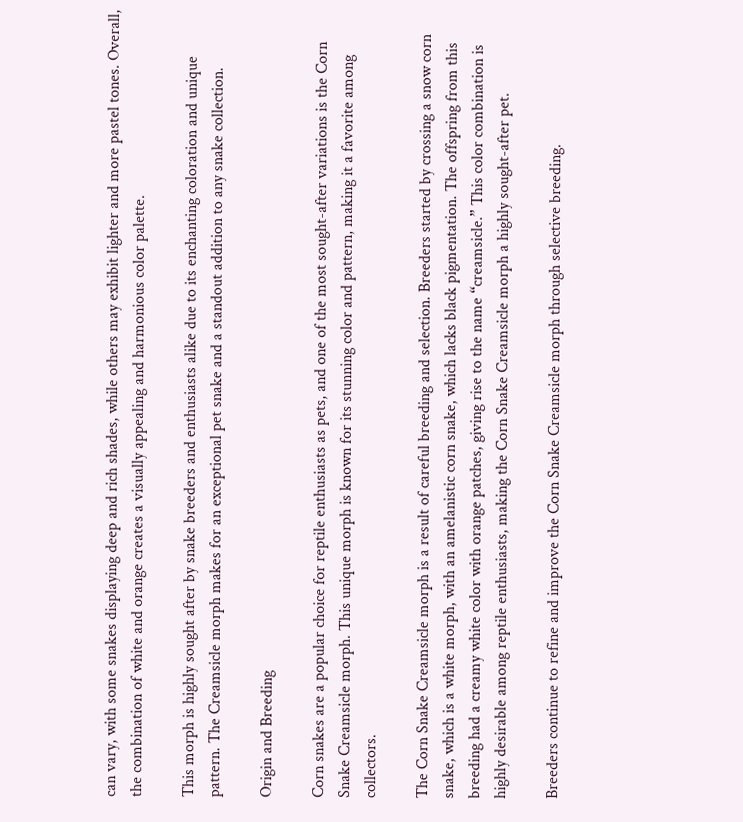can vary, with some snakes displaying deep and rich shades, while others may exhibit lighter and more pastel tones. Overall, the combination of white and orange creates a visually appealing and harmonious color palette.

This morph is highly sought after by snake breeders and enthusiasts alike due to its enchanting coloration and unique pattern. The Creamsicle morph makes for an exceptional pet snake and a standout addition to any snake collection.

Origin and Breeding

Corn snakes are a popular choice for reptile enthusiasts as pets, and one of the most sought-after variations is the Corn Snake Creamsicle morph. This unique morph is known for its stunning color and pattern, making it a favorite among collectors.

The Corn Snake Creamsicle morph is a result of careful breeding and selection. Breeders started by crossing a snow corn snake, which is a white morph, with an amelanistic corn snake, which lacks black pigmentation. The offspring from this breeding had a creamy white color with orange patches, giving rise to the name “creamsicle.” This color combination is highly desirable among reptile enthusiasts, making the Corn Snake Creamsicle morph a highly sought-after pet.

Breeders continue to refine and improve the Corn Snake Creamsicle morph through selective breeding.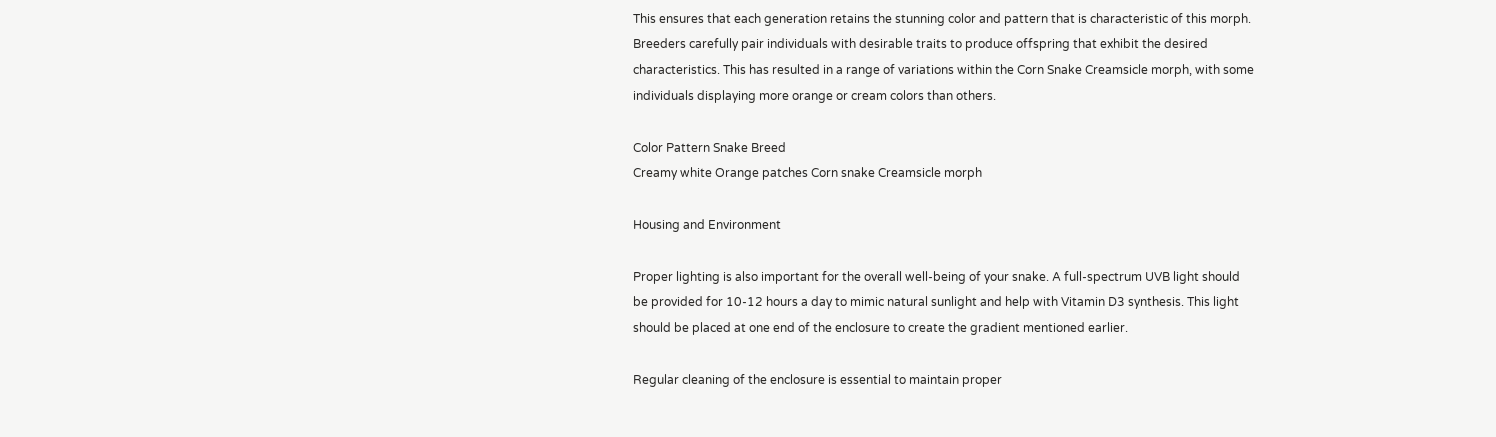This ensures that each generation retains the stunning color and pattern that is characteristic of this morph. Breeders carefully pair individuals with desirable traits to produce offspring that exhibit the desired characteristics. This has resulted in a range of variations within the Corn Snake Creamsicle morph, with some individuals displaying more orange or cream colors than others.

Color Pattern Snake Breed
Creamy white Orange patches Corn snake Creamsicle morph

Housing and Environment

Proper lighting is also important for the overall well-being of your snake. A full-spectrum UVB light should be provided for 10-12 hours a day to mimic natural sunlight and help with Vitamin D3 synthesis. This light should be placed at one end of the enclosure to create the gradient mentioned earlier.

Regular cleaning of the enclosure is essential to maintain proper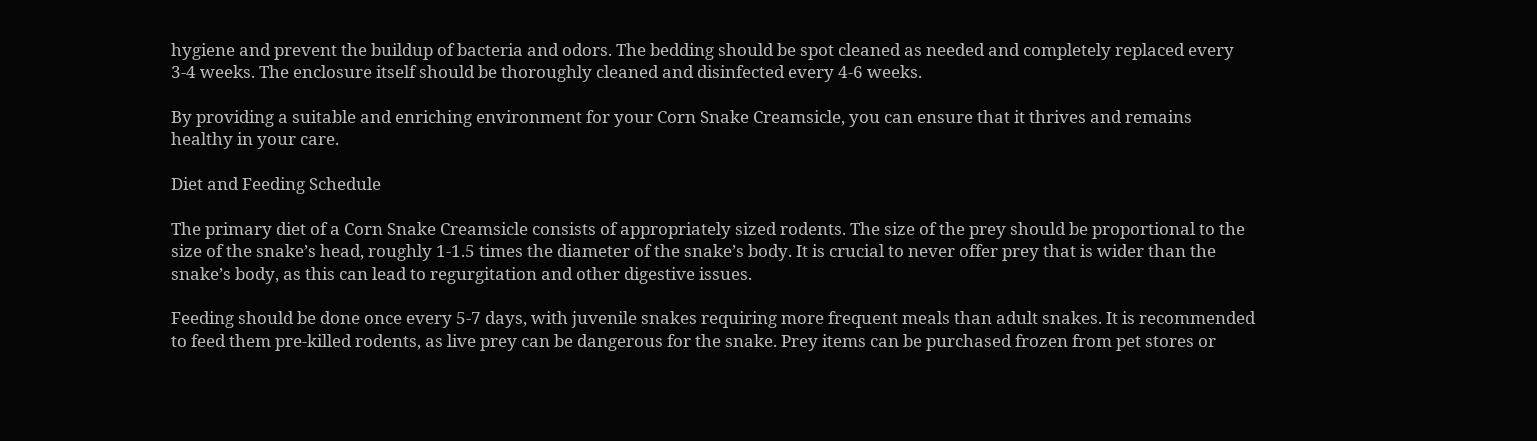hygiene and prevent the buildup of bacteria and odors. The bedding should be spot cleaned as needed and completely replaced every 3-4 weeks. The enclosure itself should be thoroughly cleaned and disinfected every 4-6 weeks.

By providing a suitable and enriching environment for your Corn Snake Creamsicle, you can ensure that it thrives and remains healthy in your care.

Diet and Feeding Schedule

The primary diet of a Corn Snake Creamsicle consists of appropriately sized rodents. The size of the prey should be proportional to the size of the snake’s head, roughly 1-1.5 times the diameter of the snake’s body. It is crucial to never offer prey that is wider than the snake’s body, as this can lead to regurgitation and other digestive issues.

Feeding should be done once every 5-7 days, with juvenile snakes requiring more frequent meals than adult snakes. It is recommended to feed them pre-killed rodents, as live prey can be dangerous for the snake. Prey items can be purchased frozen from pet stores or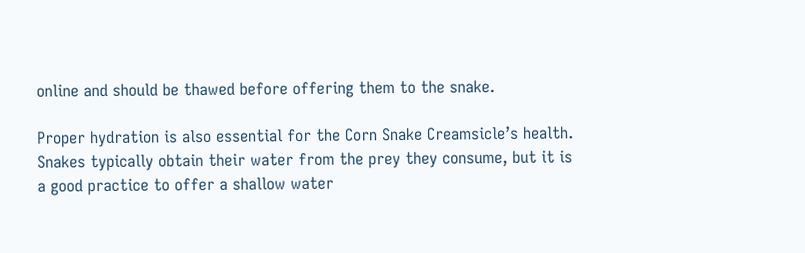online and should be thawed before offering them to the snake.

Proper hydration is also essential for the Corn Snake Creamsicle’s health. Snakes typically obtain their water from the prey they consume, but it is a good practice to offer a shallow water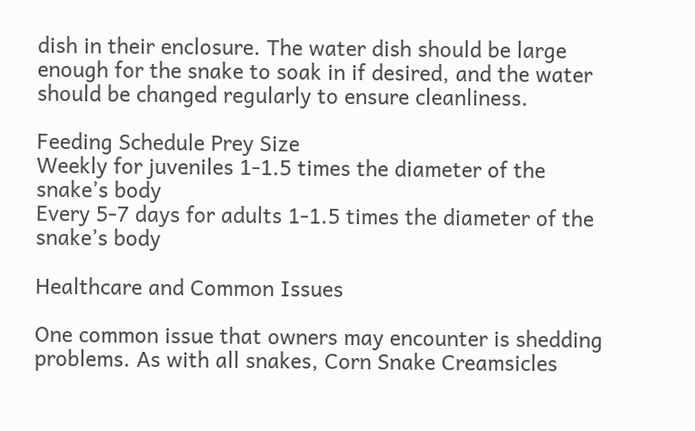dish in their enclosure. The water dish should be large enough for the snake to soak in if desired, and the water should be changed regularly to ensure cleanliness.

Feeding Schedule Prey Size
Weekly for juveniles 1-1.5 times the diameter of the snake’s body
Every 5-7 days for adults 1-1.5 times the diameter of the snake’s body

Healthcare and Common Issues

One common issue that owners may encounter is shedding problems. As with all snakes, Corn Snake Creamsicles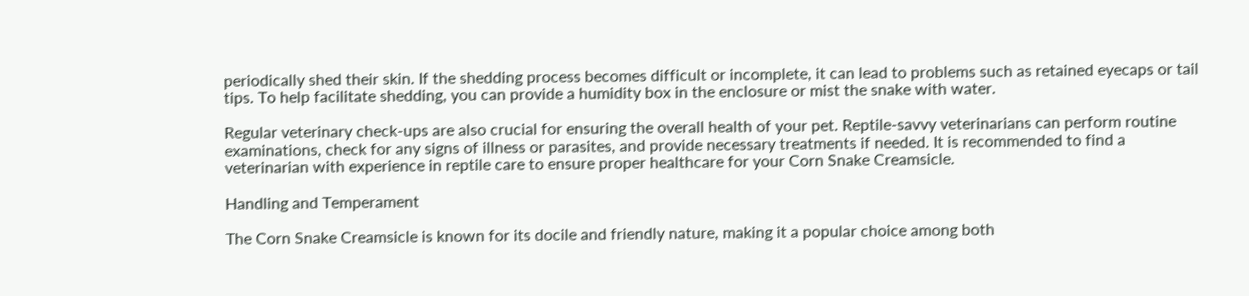periodically shed their skin. If the shedding process becomes difficult or incomplete, it can lead to problems such as retained eyecaps or tail tips. To help facilitate shedding, you can provide a humidity box in the enclosure or mist the snake with water.

Regular veterinary check-ups are also crucial for ensuring the overall health of your pet. Reptile-savvy veterinarians can perform routine examinations, check for any signs of illness or parasites, and provide necessary treatments if needed. It is recommended to find a veterinarian with experience in reptile care to ensure proper healthcare for your Corn Snake Creamsicle.

Handling and Temperament

The Corn Snake Creamsicle is known for its docile and friendly nature, making it a popular choice among both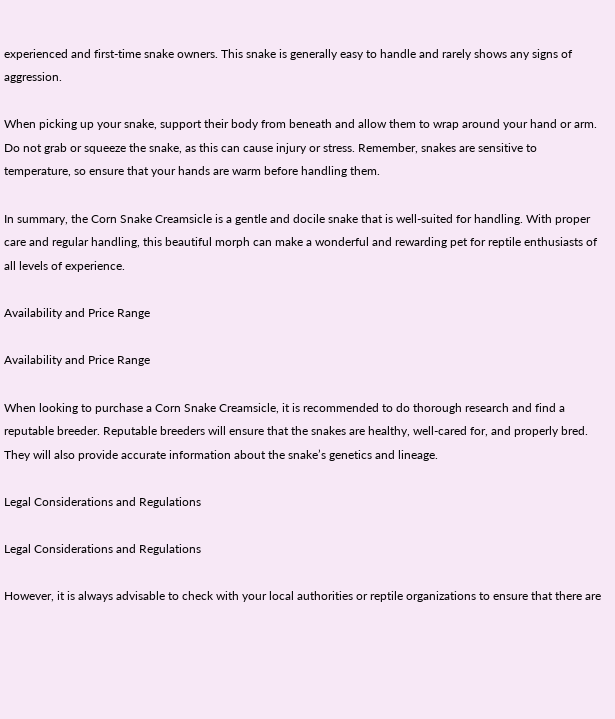experienced and first-time snake owners. This snake is generally easy to handle and rarely shows any signs of aggression.

When picking up your snake, support their body from beneath and allow them to wrap around your hand or arm. Do not grab or squeeze the snake, as this can cause injury or stress. Remember, snakes are sensitive to temperature, so ensure that your hands are warm before handling them.

In summary, the Corn Snake Creamsicle is a gentle and docile snake that is well-suited for handling. With proper care and regular handling, this beautiful morph can make a wonderful and rewarding pet for reptile enthusiasts of all levels of experience.

Availability and Price Range

Availability and Price Range

When looking to purchase a Corn Snake Creamsicle, it is recommended to do thorough research and find a reputable breeder. Reputable breeders will ensure that the snakes are healthy, well-cared for, and properly bred. They will also provide accurate information about the snake’s genetics and lineage.

Legal Considerations and Regulations

Legal Considerations and Regulations

However, it is always advisable to check with your local authorities or reptile organizations to ensure that there are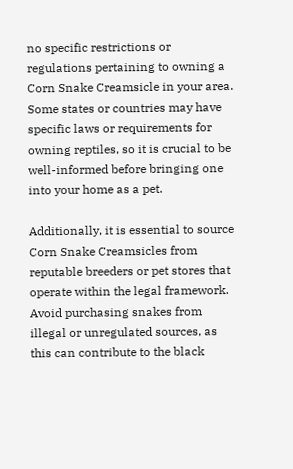no specific restrictions or regulations pertaining to owning a Corn Snake Creamsicle in your area. Some states or countries may have specific laws or requirements for owning reptiles, so it is crucial to be well-informed before bringing one into your home as a pet.

Additionally, it is essential to source Corn Snake Creamsicles from reputable breeders or pet stores that operate within the legal framework. Avoid purchasing snakes from illegal or unregulated sources, as this can contribute to the black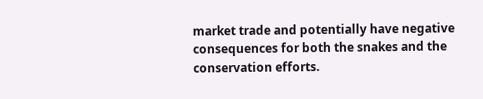market trade and potentially have negative consequences for both the snakes and the conservation efforts.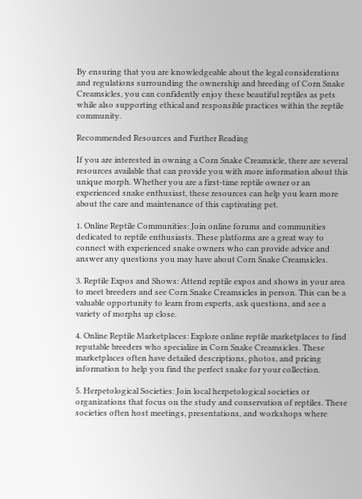By ensuring that you are knowledgeable about the legal considerations and regulations surrounding the ownership and breeding of Corn Snake Creamsicles, you can confidently enjoy these beautiful reptiles as pets while also supporting ethical and responsible practices within the reptile community.

Recommended Resources and Further Reading

If you are interested in owning a Corn Snake Creamsicle, there are several resources available that can provide you with more information about this unique morph. Whether you are a first-time reptile owner or an experienced snake enthusiast, these resources can help you learn more about the care and maintenance of this captivating pet.

1. Online Reptile Communities: Join online forums and communities dedicated to reptile enthusiasts. These platforms are a great way to connect with experienced snake owners who can provide advice and answer any questions you may have about Corn Snake Creamsicles.

3. Reptile Expos and Shows: Attend reptile expos and shows in your area to meet breeders and see Corn Snake Creamsicles in person. This can be a valuable opportunity to learn from experts, ask questions, and see a variety of morphs up close.

4. Online Reptile Marketplaces: Explore online reptile marketplaces to find reputable breeders who specialize in Corn Snake Creamsicles. These marketplaces often have detailed descriptions, photos, and pricing information to help you find the perfect snake for your collection.

5. Herpetological Societies: Join local herpetological societies or organizations that focus on the study and conservation of reptiles. These societies often host meetings, presentations, and workshops where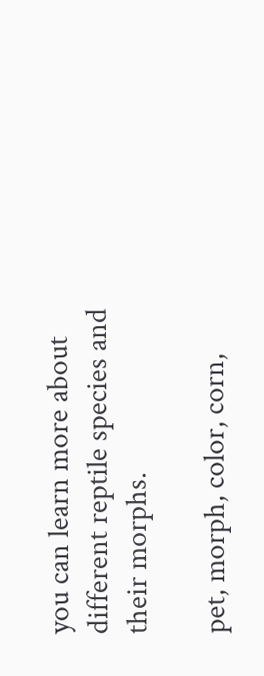you can learn more about different reptile species and their morphs.

pet, morph, color, corn,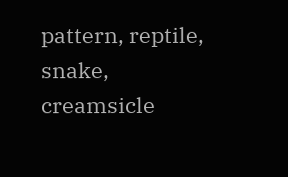pattern, reptile, snake, creamsicle